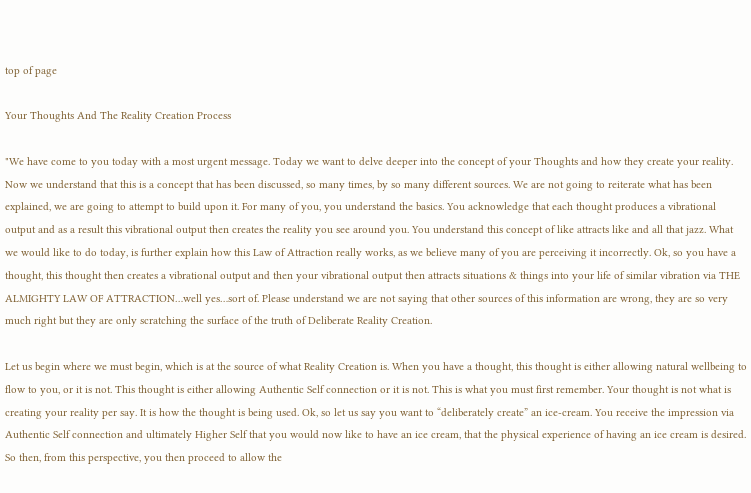top of page

Your Thoughts And The Reality Creation Process

"We have come to you today with a most urgent message. Today we want to delve deeper into the concept of your Thoughts and how they create your reality. Now we understand that this is a concept that has been discussed, so many times, by so many different sources. We are not going to reiterate what has been explained, we are going to attempt to build upon it. For many of you, you understand the basics. You acknowledge that each thought produces a vibrational output and as a result this vibrational output then creates the reality you see around you. You understand this concept of like attracts like and all that jazz. What we would like to do today, is further explain how this Law of Attraction really works, as we believe many of you are perceiving it incorrectly. Ok, so you have a thought, this thought then creates a vibrational output and then your vibrational output then attracts situations & things into your life of similar vibration via THE ALMIGHTY LAW OF ATTRACTION…well yes…sort of. Please understand we are not saying that other sources of this information are wrong, they are so very much right but they are only scratching the surface of the truth of Deliberate Reality Creation.

Let us begin where we must begin, which is at the source of what Reality Creation is. When you have a thought, this thought is either allowing natural wellbeing to flow to you, or it is not. This thought is either allowing Authentic Self connection or it is not. This is what you must first remember. Your thought is not what is creating your reality per say. It is how the thought is being used. Ok, so let us say you want to “deliberately create” an ice-cream. You receive the impression via Authentic Self connection and ultimately Higher Self that you would now like to have an ice cream, that the physical experience of having an ice cream is desired. So then, from this perspective, you then proceed to allow the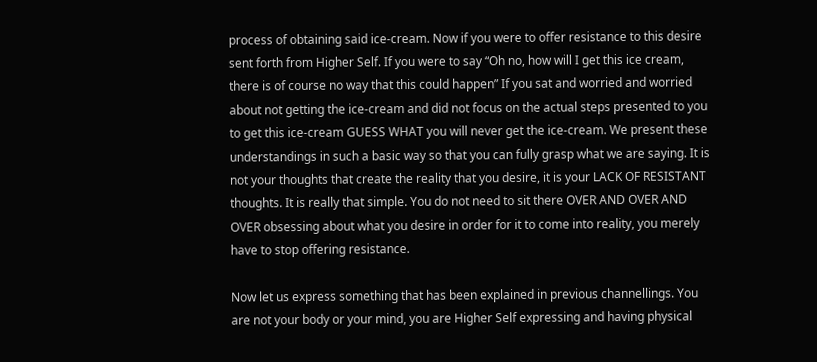process of obtaining said ice-cream. Now if you were to offer resistance to this desire sent forth from Higher Self. If you were to say “Oh no, how will I get this ice cream, there is of course no way that this could happen” If you sat and worried and worried about not getting the ice-cream and did not focus on the actual steps presented to you to get this ice-cream GUESS WHAT you will never get the ice-cream. We present these understandings in such a basic way so that you can fully grasp what we are saying. It is not your thoughts that create the reality that you desire, it is your LACK OF RESISTANT thoughts. It is really that simple. You do not need to sit there OVER AND OVER AND OVER obsessing about what you desire in order for it to come into reality, you merely have to stop offering resistance.

Now let us express something that has been explained in previous channellings. You are not your body or your mind, you are Higher Self expressing and having physical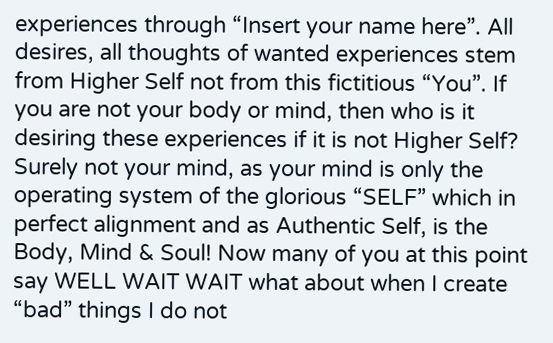experiences through “Insert your name here”. All desires, all thoughts of wanted experiences stem from Higher Self not from this fictitious “You”. If you are not your body or mind, then who is it desiring these experiences if it is not Higher Self? Surely not your mind, as your mind is only the operating system of the glorious “SELF” which in perfect alignment and as Authentic Self, is the Body, Mind & Soul! Now many of you at this point say WELL WAIT WAIT what about when I create “bad” things I do not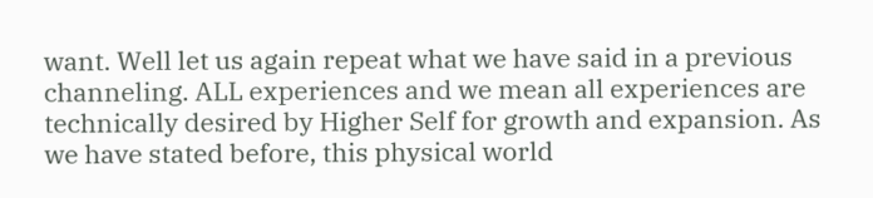want. Well let us again repeat what we have said in a previous channeling. ALL experiences and we mean all experiences are technically desired by Higher Self for growth and expansion. As we have stated before, this physical world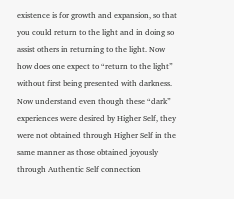existence is for growth and expansion, so that you could return to the light and in doing so assist others in returning to the light. Now how does one expect to “return to the light” without first being presented with darkness. Now understand even though these “dark” experiences were desired by Higher Self, they were not obtained through Higher Self in the same manner as those obtained joyously through Authentic Self connection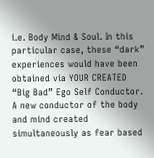i.e. Body Mind & Soul. In this particular case, these “dark” experiences would have been obtained via YOUR CREATED “Big Bad” Ego Self Conductor. A new conductor of the body and mind created simultaneously as fear based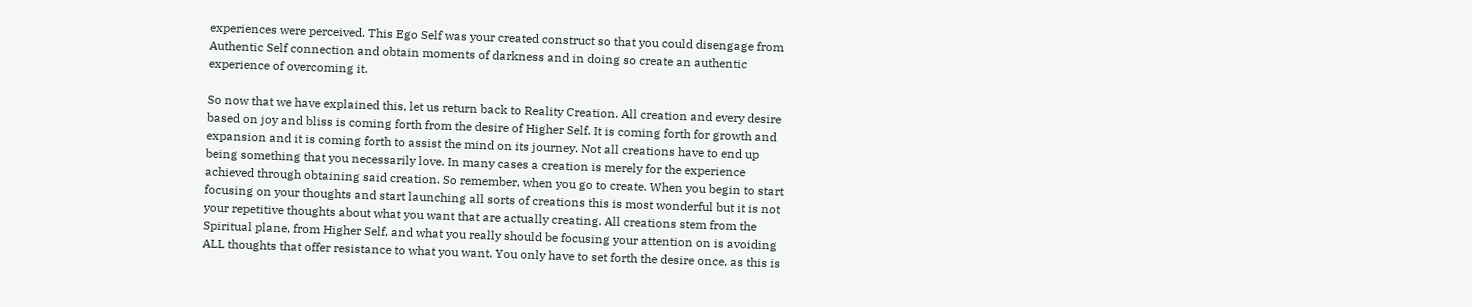experiences were perceived. This Ego Self was your created construct so that you could disengage from Authentic Self connection and obtain moments of darkness and in doing so create an authentic experience of overcoming it.

So now that we have explained this, let us return back to Reality Creation. All creation and every desire based on joy and bliss is coming forth from the desire of Higher Self. It is coming forth for growth and expansion and it is coming forth to assist the mind on its journey. Not all creations have to end up being something that you necessarily love. In many cases a creation is merely for the experience achieved through obtaining said creation. So remember, when you go to create. When you begin to start focusing on your thoughts and start launching all sorts of creations this is most wonderful but it is not your repetitive thoughts about what you want that are actually creating. All creations stem from the Spiritual plane, from Higher Self, and what you really should be focusing your attention on is avoiding ALL thoughts that offer resistance to what you want. You only have to set forth the desire once, as this is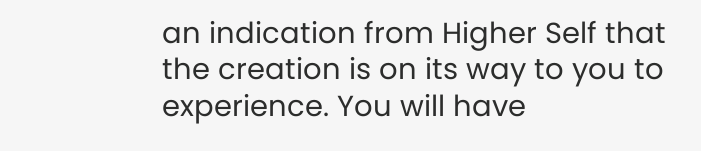an indication from Higher Self that the creation is on its way to you to experience. You will have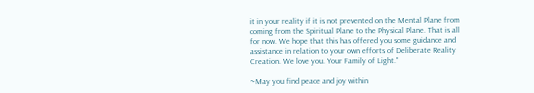it in your reality if it is not prevented on the Mental Plane from coming from the Spiritual Plane to the Physical Plane. That is all for now. We hope that this has offered you some guidance and assistance in relation to your own efforts of Deliberate Reality Creation. We love you. Your Family of Light."

~May you find peace and joy within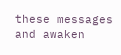these messages and awaken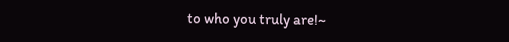to who you truly are!~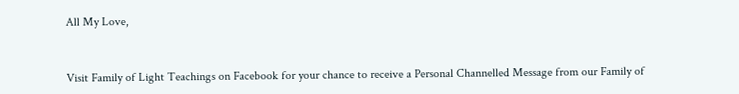All My Love,


Visit Family of Light Teachings on Facebook for your chance to receive a Personal Channelled Message from our Family of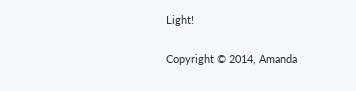Light!

Copyright © 2014, Amanda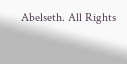Abelseth. All Rights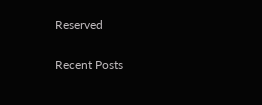Reserved

Recent Posts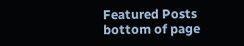Featured Posts
bottom of page